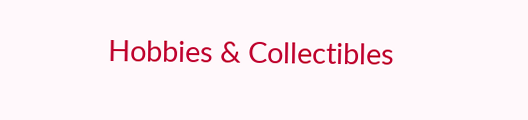Hobbies & Collectibles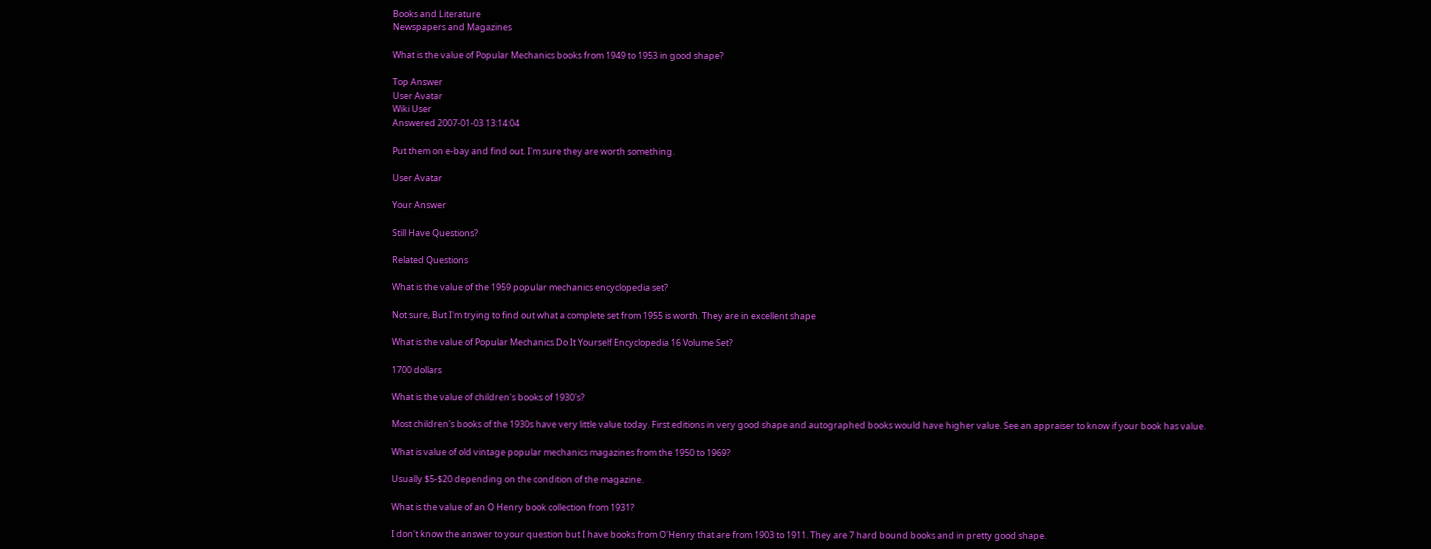Books and Literature
Newspapers and Magazines

What is the value of Popular Mechanics books from 1949 to 1953 in good shape?

Top Answer
User Avatar
Wiki User
Answered 2007-01-03 13:14:04

Put them on e-bay and find out. I'm sure they are worth something.

User Avatar

Your Answer

Still Have Questions?

Related Questions

What is the value of the 1959 popular mechanics encyclopedia set?

Not sure, But I'm trying to find out what a complete set from 1955 is worth. They are in excellent shape

What is the value of Popular Mechanics Do It Yourself Encyclopedia 16 Volume Set?

1700 dollars

What is the value of children's books of 1930's?

Most children's books of the 1930s have very little value today. First editions in very good shape and autographed books would have higher value. See an appraiser to know if your book has value.

What is value of old vintage popular mechanics magazines from the 1950 to 1969?

Usually $5-$20 depending on the condition of the magazine.

What is the value of an O Henry book collection from 1931?

I don't know the answer to your question but I have books from O'Henry that are from 1903 to 1911. They are 7 hard bound books and in pretty good shape.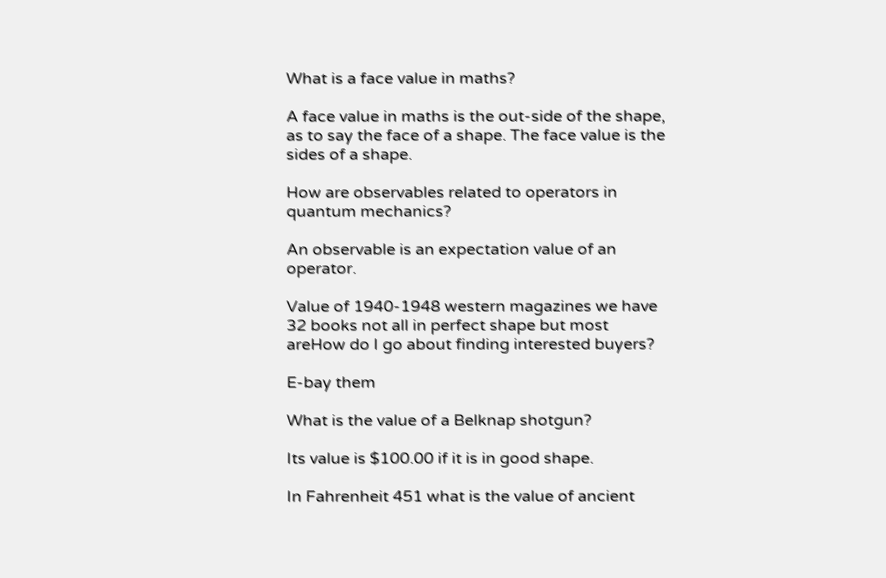What is a face value in maths?

A face value in maths is the out-side of the shape, as to say the face of a shape. The face value is the sides of a shape.

How are observables related to operators in quantum mechanics?

An observable is an expectation value of an operator.

Value of 1940-1948 western magazines we have 32 books not all in perfect shape but most areHow do I go about finding interested buyers?

E-bay them

What is the value of a Belknap shotgun?

Its value is $100.00 if it is in good shape.

In Fahrenheit 451 what is the value of ancient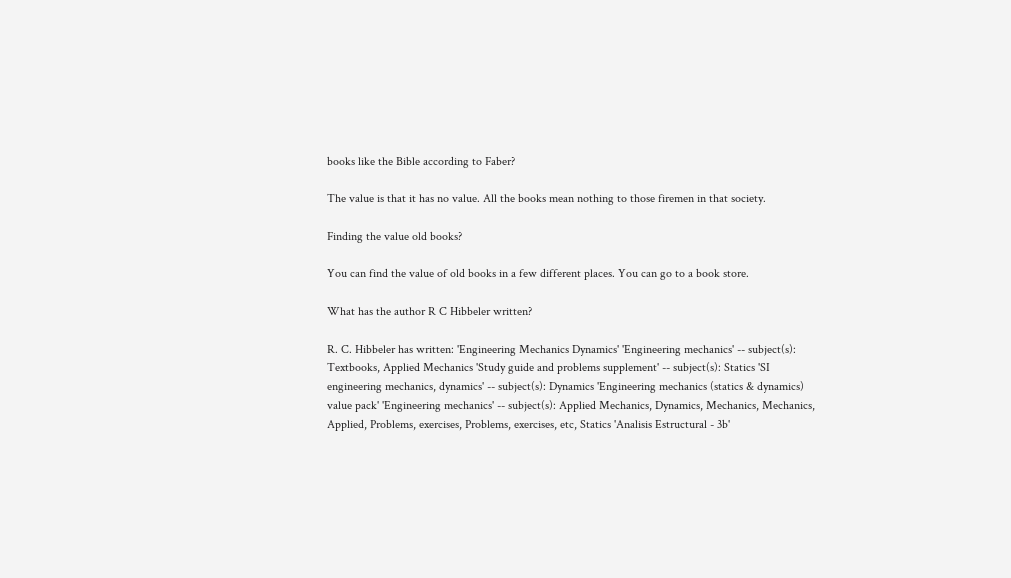books like the Bible according to Faber?

The value is that it has no value. All the books mean nothing to those firemen in that society.

Finding the value old books?

You can find the value of old books in a few different places. You can go to a book store.

What has the author R C Hibbeler written?

R. C. Hibbeler has written: 'Engineering Mechanics Dynamics' 'Engineering mechanics' -- subject(s): Textbooks, Applied Mechanics 'Study guide and problems supplement' -- subject(s): Statics 'SI engineering mechanics, dynamics' -- subject(s): Dynamics 'Engineering mechanics (statics & dynamics) value pack' 'Engineering mechanics' -- subject(s): Applied Mechanics, Dynamics, Mechanics, Mechanics, Applied, Problems, exercises, Problems, exercises, etc, Statics 'Analisis Estructural - 3b'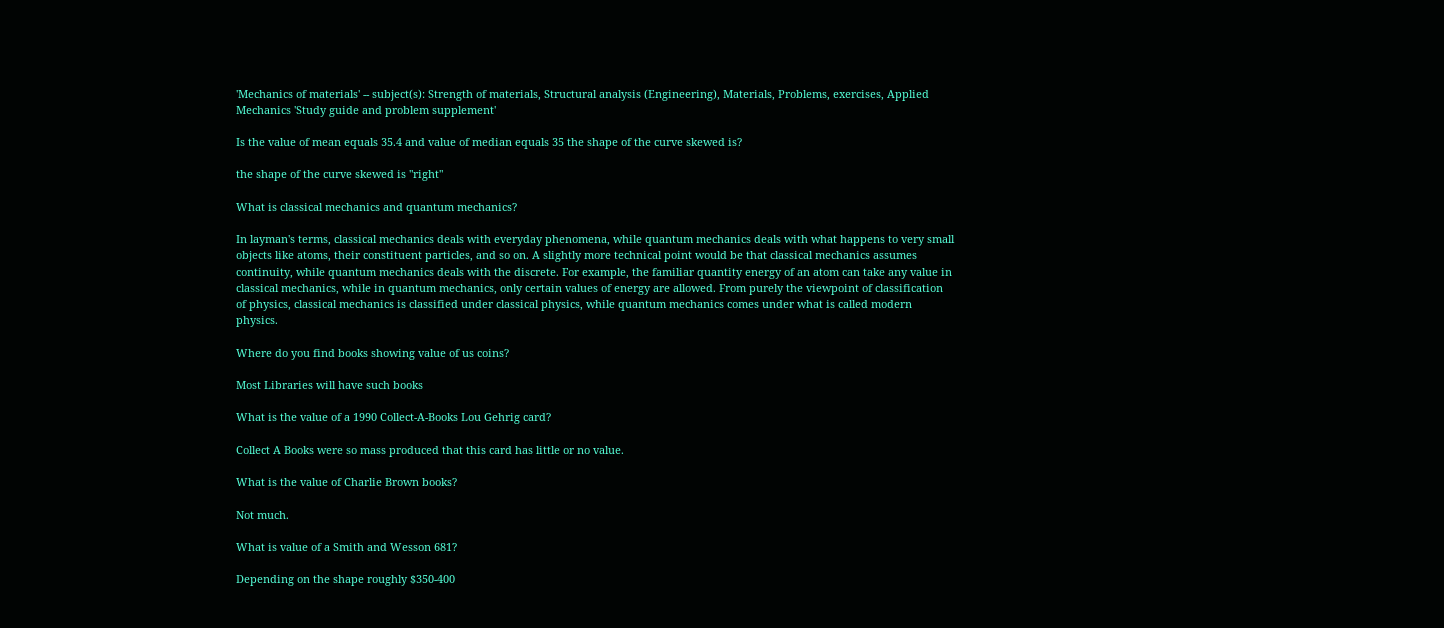'Mechanics of materials' -- subject(s): Strength of materials, Structural analysis (Engineering), Materials, Problems, exercises, Applied Mechanics 'Study guide and problem supplement'

Is the value of mean equals 35.4 and value of median equals 35 the shape of the curve skewed is?

the shape of the curve skewed is "right"

What is classical mechanics and quantum mechanics?

In layman's terms, classical mechanics deals with everyday phenomena, while quantum mechanics deals with what happens to very small objects like atoms, their constituent particles, and so on. A slightly more technical point would be that classical mechanics assumes continuity, while quantum mechanics deals with the discrete. For example, the familiar quantity energy of an atom can take any value in classical mechanics, while in quantum mechanics, only certain values of energy are allowed. From purely the viewpoint of classification of physics, classical mechanics is classified under classical physics, while quantum mechanics comes under what is called modern physics.

Where do you find books showing value of us coins?

Most Libraries will have such books

What is the value of a 1990 Collect-A-Books Lou Gehrig card?

Collect A Books were so mass produced that this card has little or no value.

What is the value of Charlie Brown books?

Not much.

What is value of a Smith and Wesson 681?

Depending on the shape roughly $350-400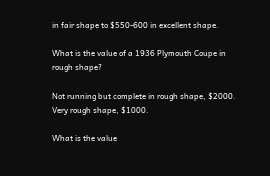in fair shape to $550-600 in excellent shape.

What is the value of a 1936 Plymouth Coupe in rough shape?

Not running but complete in rough shape, $2000. Very rough shape, $1000.

What is the value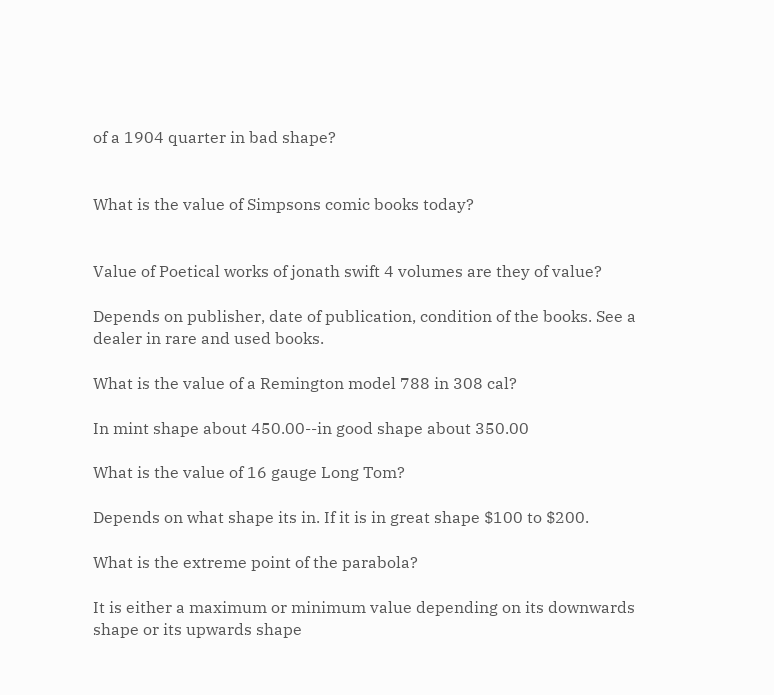of a 1904 quarter in bad shape?


What is the value of Simpsons comic books today?


Value of Poetical works of jonath swift 4 volumes are they of value?

Depends on publisher, date of publication, condition of the books. See a dealer in rare and used books.

What is the value of a Remington model 788 in 308 cal?

In mint shape about 450.00--in good shape about 350.00

What is the value of 16 gauge Long Tom?

Depends on what shape its in. If it is in great shape $100 to $200.

What is the extreme point of the parabola?

It is either a maximum or minimum value depending on its downwards shape or its upwards shape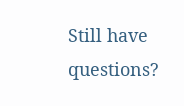Still have questions?